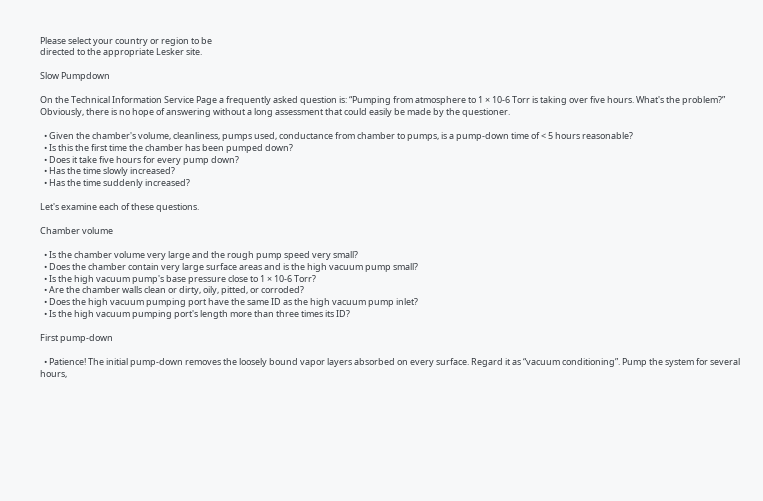Please select your country or region to be
directed to the appropriate Lesker site.

Slow Pumpdown

On the Technical Information Service Page a frequently asked question is: “Pumping from atmosphere to 1 × 10-6 Torr is taking over five hours. What's the problem?” Obviously, there is no hope of answering without a long assessment that could easily be made by the questioner.

  • Given the chamber's volume, cleanliness, pumps used, conductance from chamber to pumps, is a pump-down time of < 5 hours reasonable?
  • Is this the first time the chamber has been pumped down?
  • Does it take five hours for every pump down?
  • Has the time slowly increased?
  • Has the time suddenly increased?

Let's examine each of these questions.

Chamber volume

  • Is the chamber volume very large and the rough pump speed very small?
  • Does the chamber contain very large surface areas and is the high vacuum pump small?
  • Is the high vacuum pump's base pressure close to 1 × 10-6 Torr?
  • Are the chamber walls clean or dirty, oily, pitted, or corroded?
  • Does the high vacuum pumping port have the same ID as the high vacuum pump inlet?
  • Is the high vacuum pumping port's length more than three times its ID?

First pump-down

  • Patience! The initial pump-down removes the loosely bound vapor layers absorbed on every surface. Regard it as “vacuum conditioning”. Pump the system for several hours,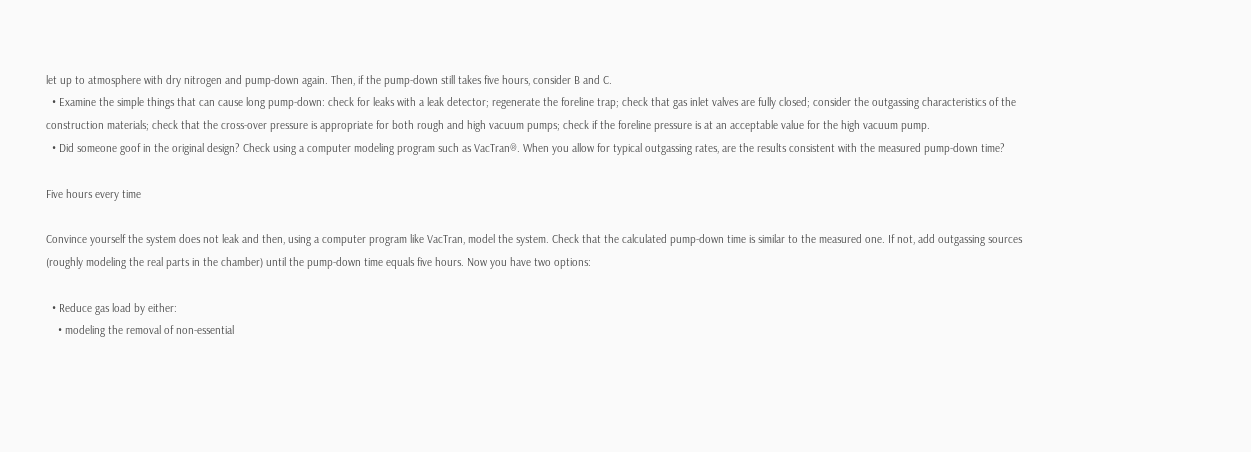let up to atmosphere with dry nitrogen and pump-down again. Then, if the pump-down still takes five hours, consider B and C.
  • Examine the simple things that can cause long pump-down: check for leaks with a leak detector; regenerate the foreline trap; check that gas inlet valves are fully closed; consider the outgassing characteristics of the construction materials; check that the cross-over pressure is appropriate for both rough and high vacuum pumps; check if the foreline pressure is at an acceptable value for the high vacuum pump.
  • Did someone goof in the original design? Check using a computer modeling program such as VacTran®. When you allow for typical outgassing rates, are the results consistent with the measured pump-down time?

Five hours every time

Convince yourself the system does not leak and then, using a computer program like VacTran, model the system. Check that the calculated pump-down time is similar to the measured one. If not, add outgassing sources (roughly modeling the real parts in the chamber) until the pump-down time equals five hours. Now you have two options:

  • Reduce gas load by either:
    • modeling the removal of non-essential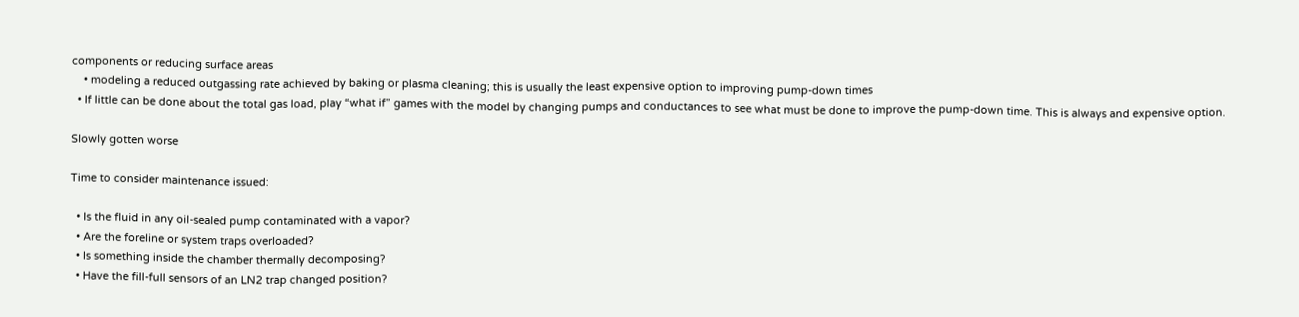components or reducing surface areas
    • modeling a reduced outgassing rate achieved by baking or plasma cleaning; this is usually the least expensive option to improving pump-down times
  • If little can be done about the total gas load, play “what if” games with the model by changing pumps and conductances to see what must be done to improve the pump-down time. This is always and expensive option.

Slowly gotten worse

Time to consider maintenance issued:

  • Is the fluid in any oil-sealed pump contaminated with a vapor?
  • Are the foreline or system traps overloaded?
  • Is something inside the chamber thermally decomposing?
  • Have the fill-full sensors of an LN2 trap changed position?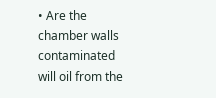• Are the chamber walls contaminated will oil from the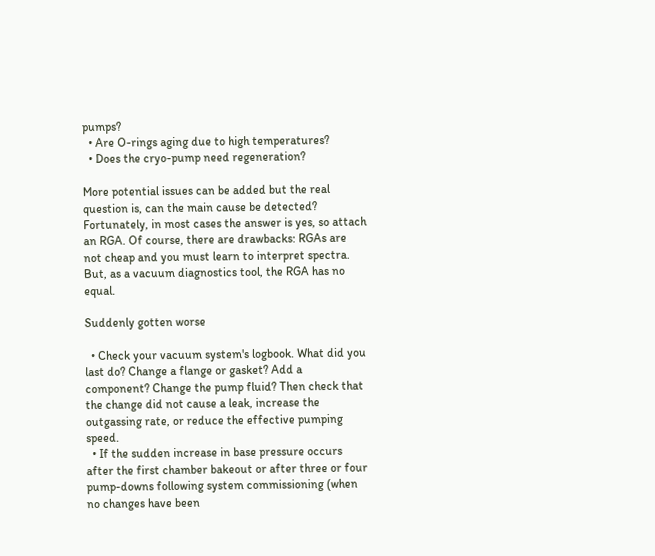pumps?
  • Are O-rings aging due to high temperatures?
  • Does the cryo-pump need regeneration?

More potential issues can be added but the real question is, can the main cause be detected? Fortunately, in most cases the answer is yes, so attach an RGA. Of course, there are drawbacks: RGAs are not cheap and you must learn to interpret spectra. But, as a vacuum diagnostics tool, the RGA has no equal.

Suddenly gotten worse

  • Check your vacuum system's logbook. What did you last do? Change a flange or gasket? Add a component? Change the pump fluid? Then check that the change did not cause a leak, increase the outgassing rate, or reduce the effective pumping speed.
  • If the sudden increase in base pressure occurs after the first chamber bakeout or after three or four pump-downs following system commissioning (when no changes have been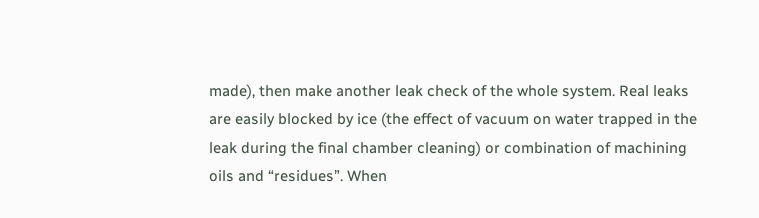made), then make another leak check of the whole system. Real leaks are easily blocked by ice (the effect of vacuum on water trapped in the leak during the final chamber cleaning) or combination of machining oils and “residues”. When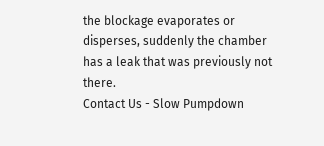the blockage evaporates or disperses, suddenly the chamber has a leak that was previously not there.
Contact Us - Slow Pumpdown